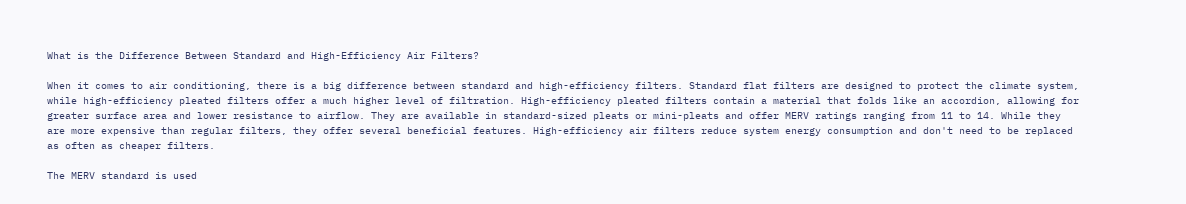What is the Difference Between Standard and High-Efficiency Air Filters?

When it comes to air conditioning, there is a big difference between standard and high-efficiency filters. Standard flat filters are designed to protect the climate system, while high-efficiency pleated filters offer a much higher level of filtration. High-efficiency pleated filters contain a material that folds like an accordion, allowing for greater surface area and lower resistance to airflow. They are available in standard-sized pleats or mini-pleats and offer MERV ratings ranging from 11 to 14. While they are more expensive than regular filters, they offer several beneficial features. High-efficiency air filters reduce system energy consumption and don't need to be replaced as often as cheaper filters.

The MERV standard is used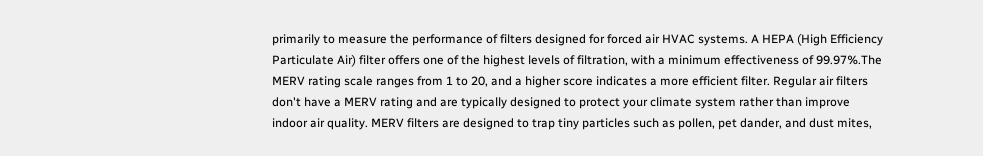primarily to measure the performance of filters designed for forced air HVAC systems. A HEPA (High Efficiency Particulate Air) filter offers one of the highest levels of filtration, with a minimum effectiveness of 99.97%.The MERV rating scale ranges from 1 to 20, and a higher score indicates a more efficient filter. Regular air filters don't have a MERV rating and are typically designed to protect your climate system rather than improve indoor air quality. MERV filters are designed to trap tiny particles such as pollen, pet dander, and dust mites,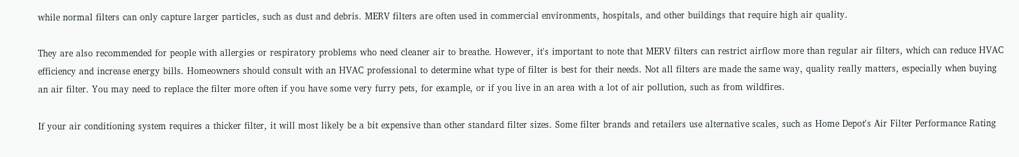while normal filters can only capture larger particles, such as dust and debris. MERV filters are often used in commercial environments, hospitals, and other buildings that require high air quality.

They are also recommended for people with allergies or respiratory problems who need cleaner air to breathe. However, it's important to note that MERV filters can restrict airflow more than regular air filters, which can reduce HVAC efficiency and increase energy bills. Homeowners should consult with an HVAC professional to determine what type of filter is best for their needs. Not all filters are made the same way, quality really matters, especially when buying an air filter. You may need to replace the filter more often if you have some very furry pets, for example, or if you live in an area with a lot of air pollution, such as from wildfires.

If your air conditioning system requires a thicker filter, it will most likely be a bit expensive than other standard filter sizes. Some filter brands and retailers use alternative scales, such as Home Depot's Air Filter Performance Rating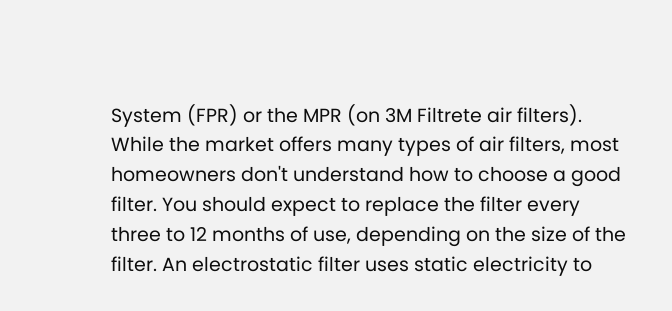System (FPR) or the MPR (on 3M Filtrete air filters). While the market offers many types of air filters, most homeowners don't understand how to choose a good filter. You should expect to replace the filter every three to 12 months of use, depending on the size of the filter. An electrostatic filter uses static electricity to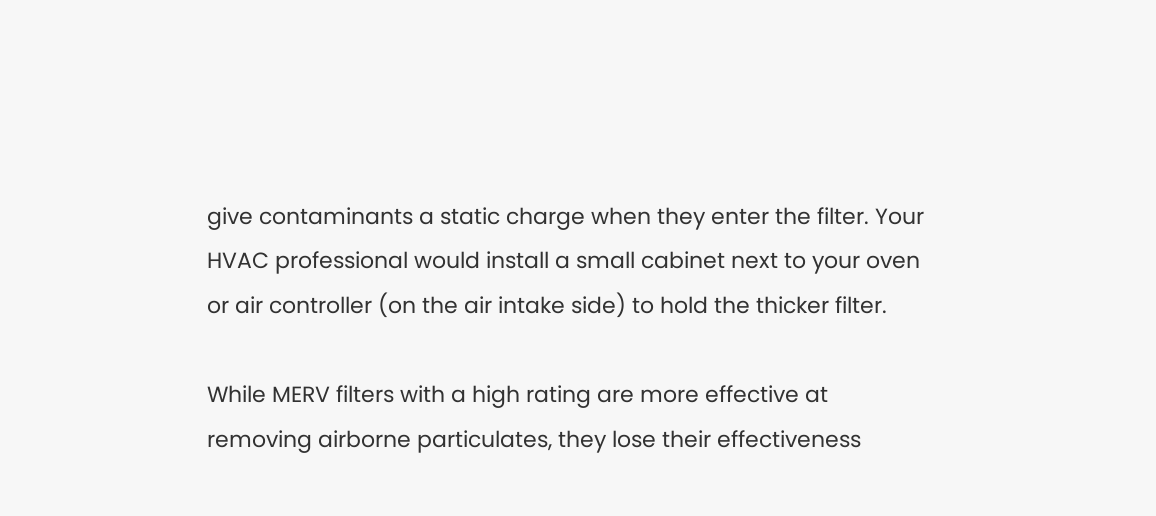give contaminants a static charge when they enter the filter. Your HVAC professional would install a small cabinet next to your oven or air controller (on the air intake side) to hold the thicker filter.

While MERV filters with a high rating are more effective at removing airborne particulates, they lose their effectiveness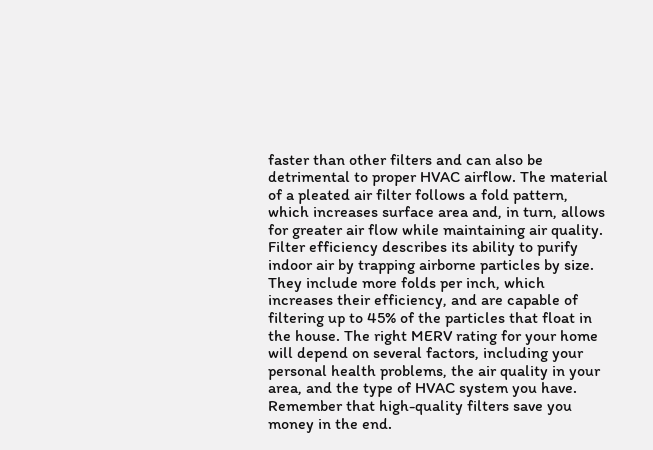faster than other filters and can also be detrimental to proper HVAC airflow. The material of a pleated air filter follows a fold pattern, which increases surface area and, in turn, allows for greater air flow while maintaining air quality. Filter efficiency describes its ability to purify indoor air by trapping airborne particles by size. They include more folds per inch, which increases their efficiency, and are capable of filtering up to 45% of the particles that float in the house. The right MERV rating for your home will depend on several factors, including your personal health problems, the air quality in your area, and the type of HVAC system you have. Remember that high-quality filters save you money in the end.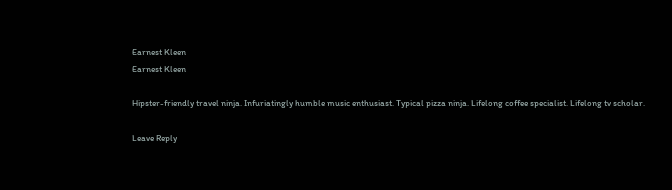Earnest Kleen
Earnest Kleen

Hipster-friendly travel ninja. Infuriatingly humble music enthusiast. Typical pizza ninja. Lifelong coffee specialist. Lifelong tv scholar.

Leave Reply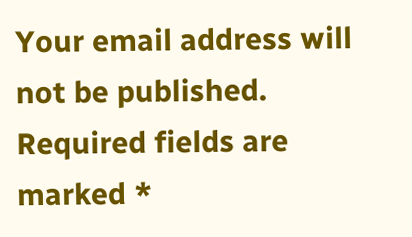Your email address will not be published. Required fields are marked *